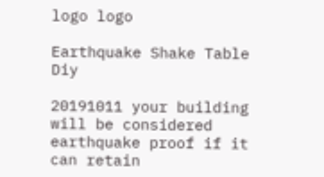logo logo

Earthquake Shake Table Diy

20191011 your building will be considered earthquake proof if it can retain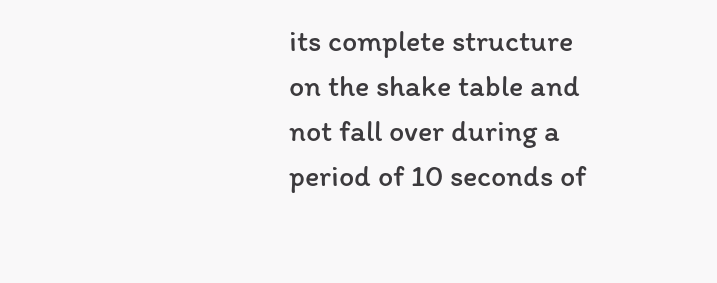its complete structure on the shake table and not fall over during a period of 10 seconds of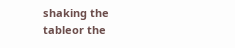shaking the tableor the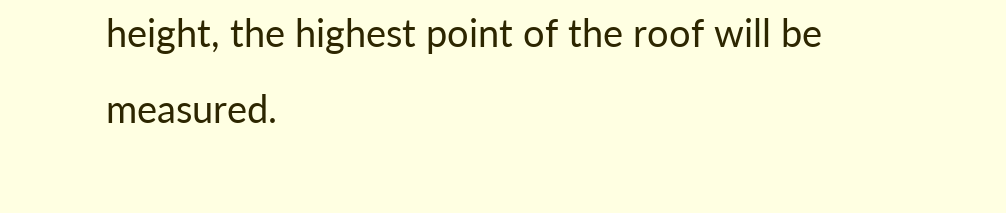height, the highest point of the roof will be measured.